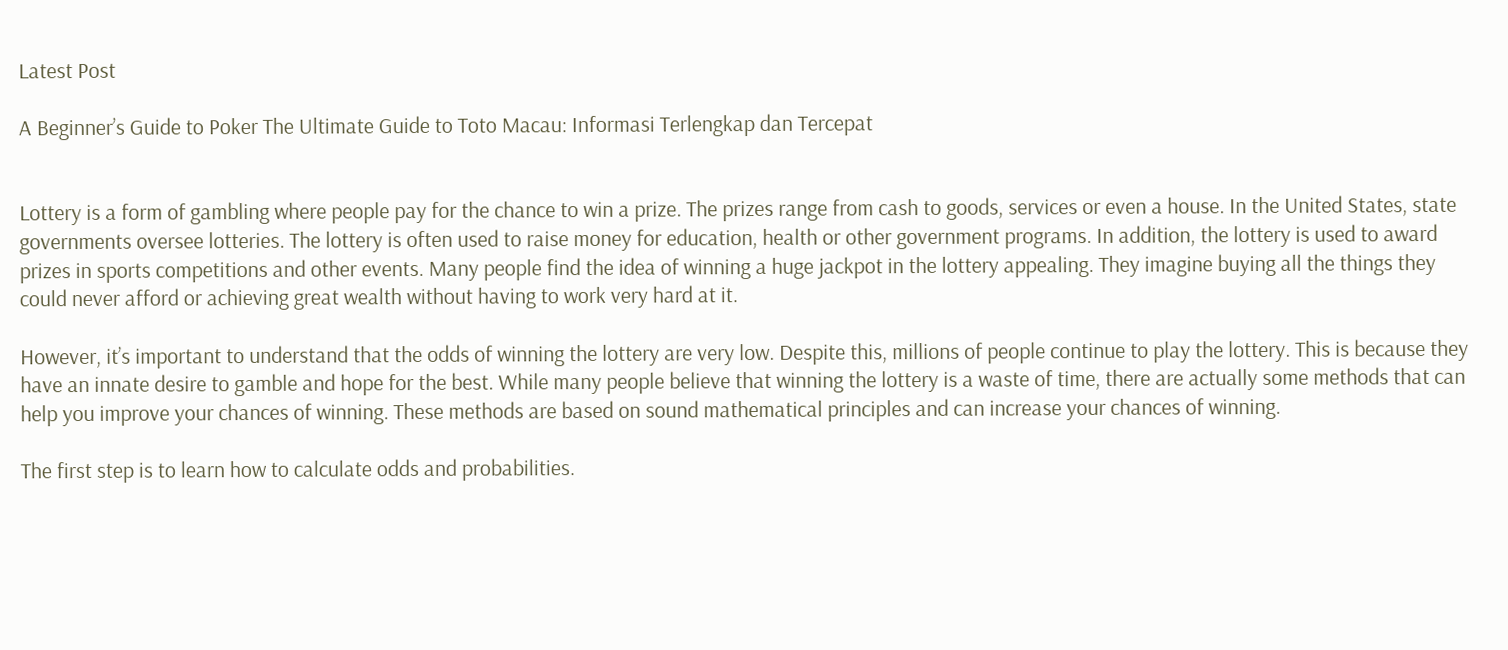Latest Post

A Beginner’s Guide to Poker The Ultimate Guide to Toto Macau: Informasi Terlengkap dan Tercepat


Lottery is a form of gambling where people pay for the chance to win a prize. The prizes range from cash to goods, services or even a house. In the United States, state governments oversee lotteries. The lottery is often used to raise money for education, health or other government programs. In addition, the lottery is used to award prizes in sports competitions and other events. Many people find the idea of winning a huge jackpot in the lottery appealing. They imagine buying all the things they could never afford or achieving great wealth without having to work very hard at it.

However, it’s important to understand that the odds of winning the lottery are very low. Despite this, millions of people continue to play the lottery. This is because they have an innate desire to gamble and hope for the best. While many people believe that winning the lottery is a waste of time, there are actually some methods that can help you improve your chances of winning. These methods are based on sound mathematical principles and can increase your chances of winning.

The first step is to learn how to calculate odds and probabilities.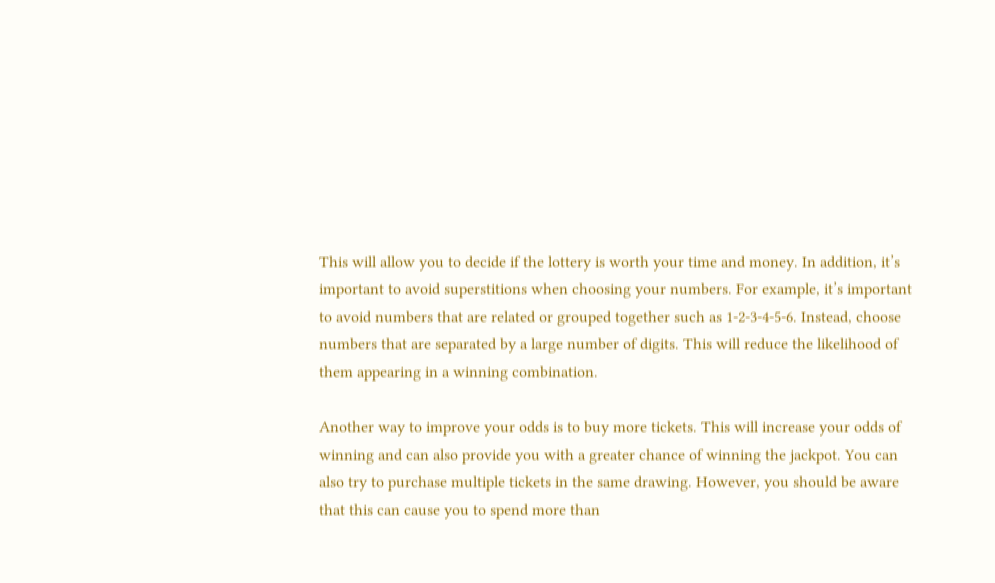This will allow you to decide if the lottery is worth your time and money. In addition, it’s important to avoid superstitions when choosing your numbers. For example, it’s important to avoid numbers that are related or grouped together such as 1-2-3-4-5-6. Instead, choose numbers that are separated by a large number of digits. This will reduce the likelihood of them appearing in a winning combination.

Another way to improve your odds is to buy more tickets. This will increase your odds of winning and can also provide you with a greater chance of winning the jackpot. You can also try to purchase multiple tickets in the same drawing. However, you should be aware that this can cause you to spend more than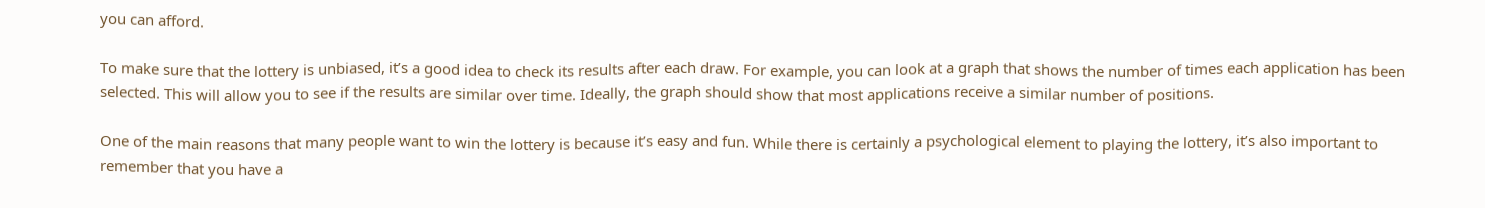you can afford.

To make sure that the lottery is unbiased, it’s a good idea to check its results after each draw. For example, you can look at a graph that shows the number of times each application has been selected. This will allow you to see if the results are similar over time. Ideally, the graph should show that most applications receive a similar number of positions.

One of the main reasons that many people want to win the lottery is because it’s easy and fun. While there is certainly a psychological element to playing the lottery, it’s also important to remember that you have a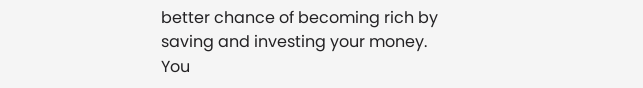better chance of becoming rich by saving and investing your money. You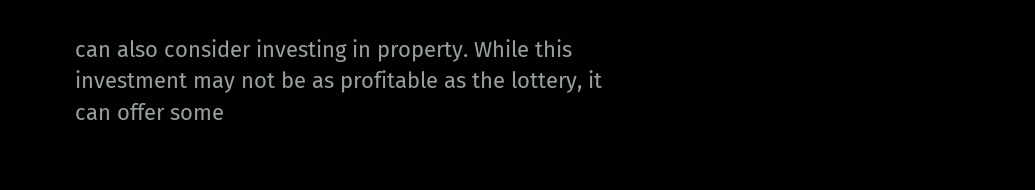can also consider investing in property. While this investment may not be as profitable as the lottery, it can offer some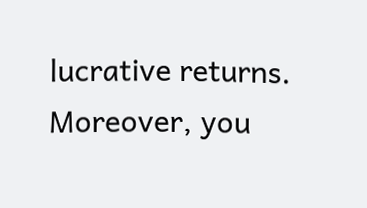lucrative returns. Moreover, you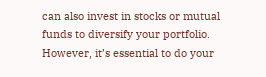can also invest in stocks or mutual funds to diversify your portfolio. However, it’s essential to do your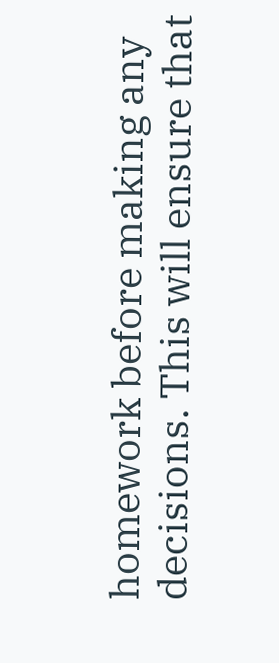homework before making any decisions. This will ensure that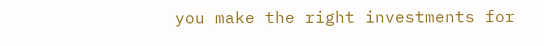you make the right investments for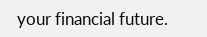your financial future.